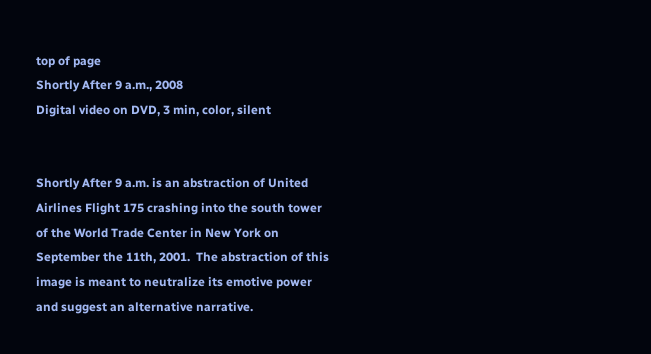top of page
Shortly After 9 a.m., 2008
Digital video on DVD, 3 min, color, silent


Shortly After 9 a.m. is an abstraction of United Airlines Flight 175 crashing into the south tower of the World Trade Center in New York on September the 11th, 2001.  The abstraction of this image is meant to neutralize its emotive power and suggest an alternative narrative.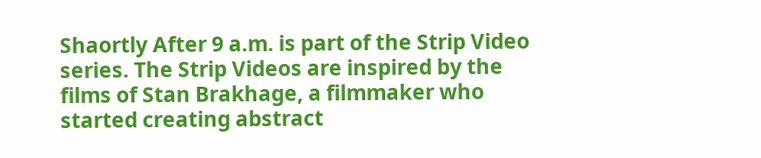Shaortly After 9 a.m. is part of the Strip Video series. The Strip Videos are inspired by the films of Stan Brakhage, a filmmaker who started creating abstract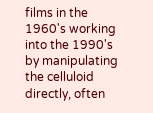films in the 1960's working into the 1990's by manipulating the celluloid directly, often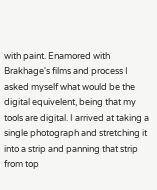with paint. Enamored with Brakhage's films and process I asked myself what would be the digital equivelent, being that my tools are digital. I arrived at taking a single photograph and stretching it into a strip and panning that strip from top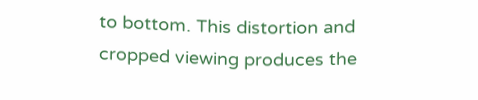to bottom. This distortion and cropped viewing produces the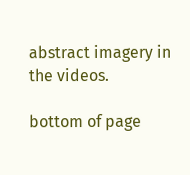abstract imagery in the videos.

bottom of page